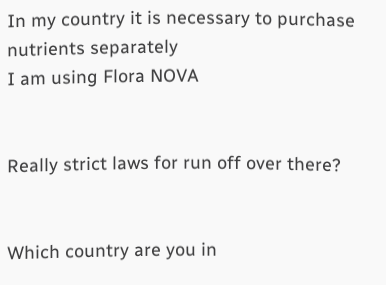In my country it is necessary to purchase nutrients separately
I am using Flora NOVA


Really strict laws for run off over there?


Which country are you in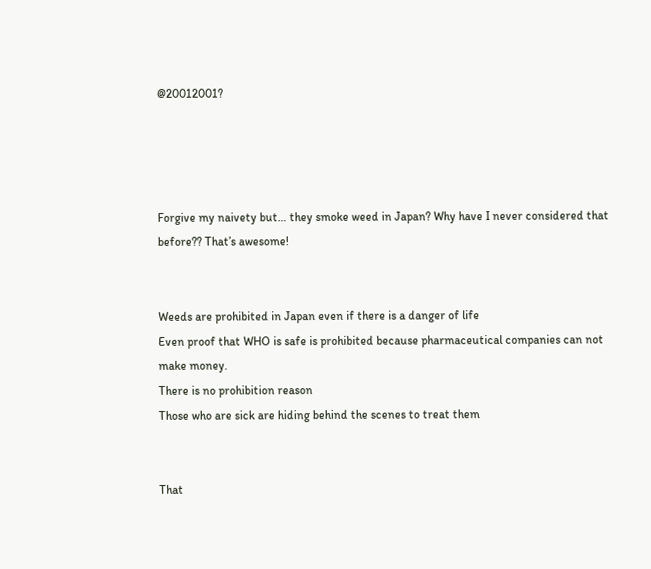@20012001?




Forgive my naivety but… they smoke weed in Japan? Why have I never considered that before?? That’s awesome!


Weeds are prohibited in Japan even if there is a danger of life
Even proof that WHO is safe is prohibited because pharmaceutical companies can not make money.
There is no prohibition reason
Those who are sick are hiding behind the scenes to treat them


That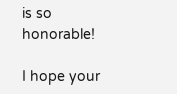is so honorable!

I hope your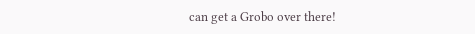can get a Grobo over there!